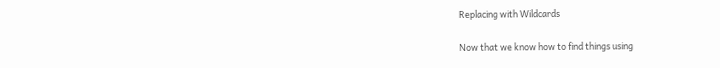Replacing with Wildcards

Now that we know how to find things using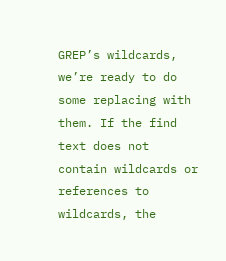GREP’s wildcards, we’re ready to do some replacing with them. If the find text does not contain wildcards or references to wildcards, the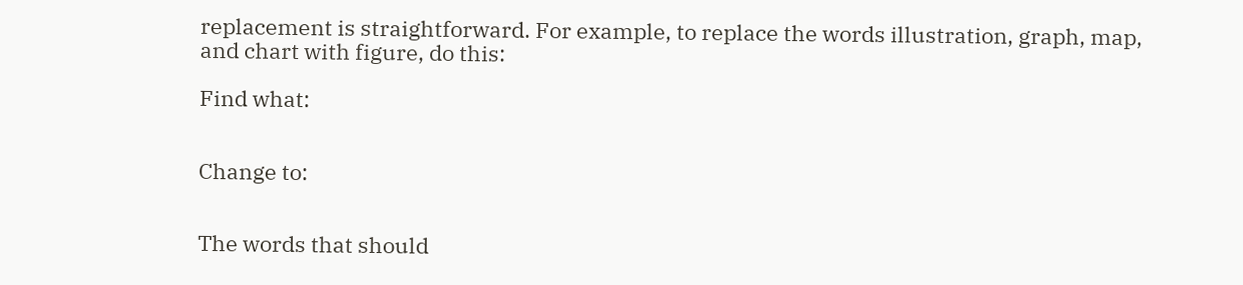replacement is straightforward. For example, to replace the words illustration, graph, map, and chart with figure, do this:

Find what:


Change to:


The words that should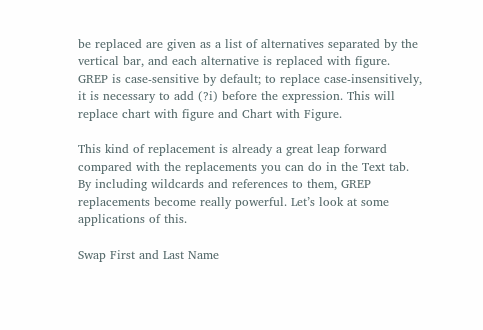be replaced are given as a list of alternatives separated by the vertical bar, and each alternative is replaced with figure. GREP is case-sensitive by default; to replace case-insensitively, it is necessary to add (?i) before the expression. This will replace chart with figure and Chart with Figure.

This kind of replacement is already a great leap forward compared with the replacements you can do in the Text tab. By including wildcards and references to them, GREP replacements become really powerful. Let’s look at some applications of this.

Swap First and Last Name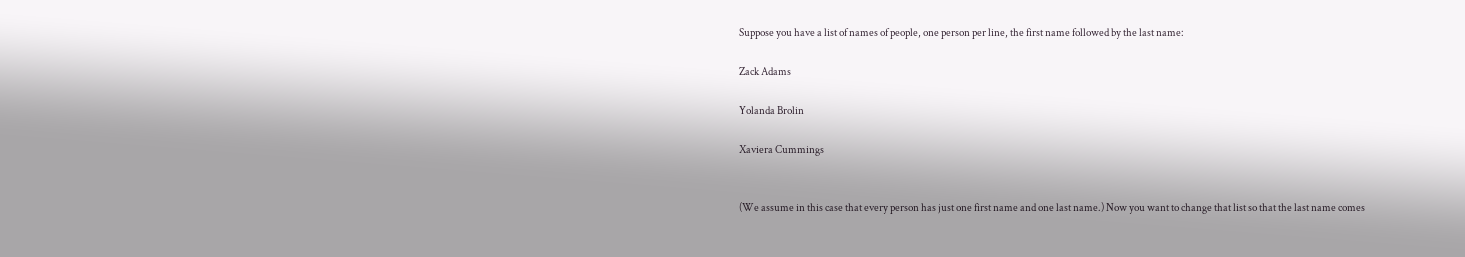Suppose you have a list of names of people, one person per line, the first name followed by the last name:

Zack Adams

Yolanda Brolin

Xaviera Cummings


(We assume in this case that every person has just one first name and one last name.) Now you want to change that list so that the last name comes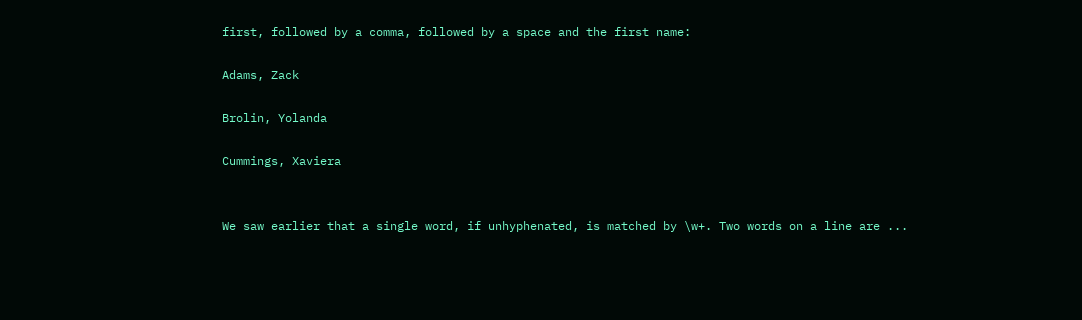first, followed by a comma, followed by a space and the first name:

Adams, Zack

Brolin, Yolanda

Cummings, Xaviera


We saw earlier that a single word, if unhyphenated, is matched by \w+. Two words on a line are ...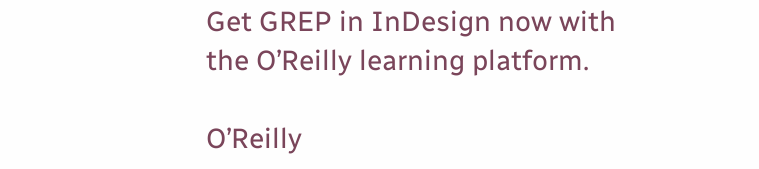Get GREP in InDesign now with the O’Reilly learning platform.

O’Reilly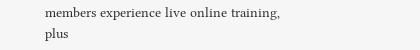members experience live online training, plus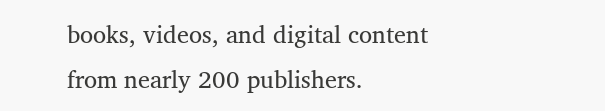books, videos, and digital content from nearly 200 publishers.